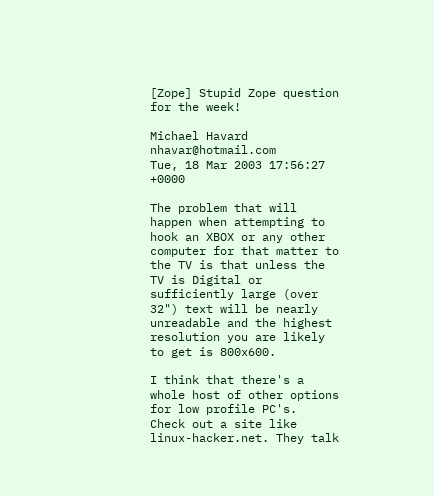[Zope] Stupid Zope question for the week!

Michael Havard nhavar@hotmail.com
Tue, 18 Mar 2003 17:56:27 +0000

The problem that will happen when attempting to hook an XBOX or any other
computer for that matter to the TV is that unless the TV is Digital or
sufficiently large (over 32") text will be nearly unreadable and the highest
resolution you are likely to get is 800x600.

I think that there's a whole host of other options for low profile PC's.
Check out a site like linux-hacker.net. They talk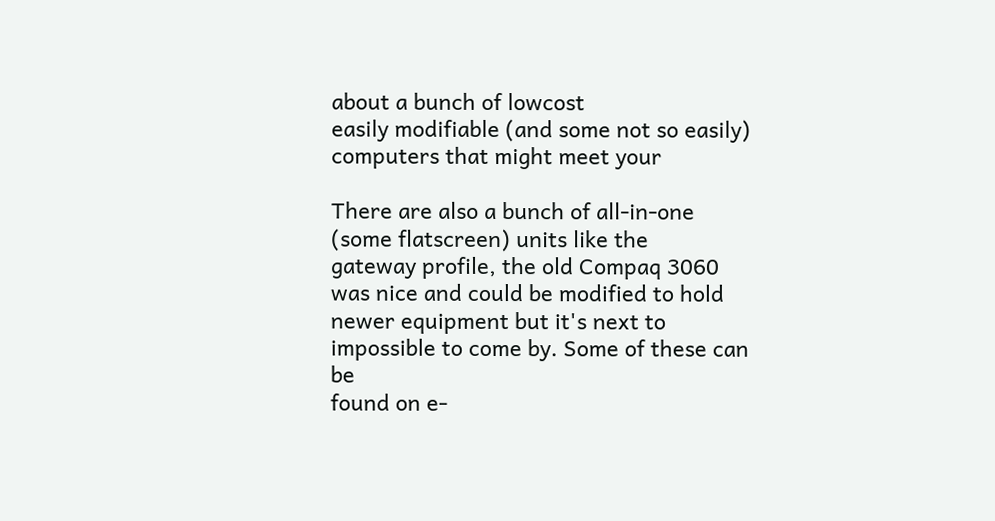about a bunch of lowcost
easily modifiable (and some not so easily) computers that might meet your

There are also a bunch of all-in-one (some flatscreen) units like the
gateway profile, the old Compaq 3060 was nice and could be modified to hold
newer equipment but it's next to impossible to come by. Some of these can be
found on e-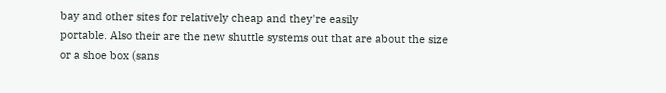bay and other sites for relatively cheap and they're easily
portable. Also their are the new shuttle systems out that are about the size
or a shoe box (sans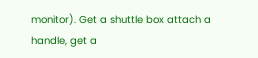monitor). Get a shuttle box attach a handle, get a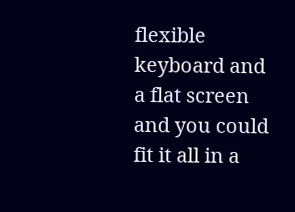flexible keyboard and a flat screen and you could fit it all in a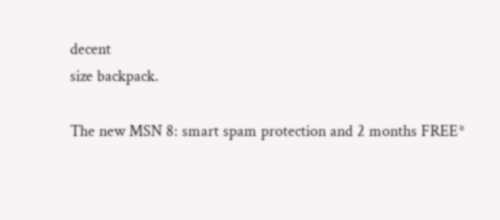decent
size backpack.

The new MSN 8: smart spam protection and 2 months FREE*